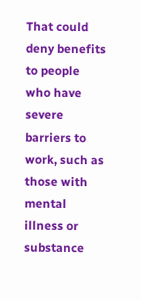That could deny benefits to people who have severe barriers to work, such as those with mental illness or substance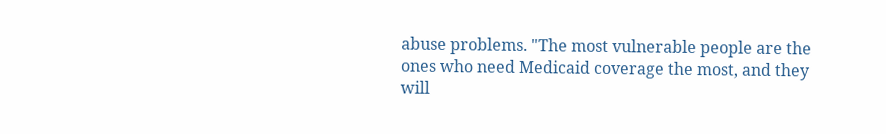abuse problems. "The most vulnerable people are the ones who need Medicaid coverage the most, and they will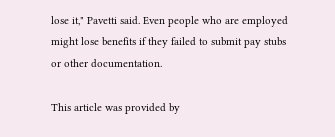lose it," Pavetti said. Even people who are employed might lose benefits if they failed to submit pay stubs or other documentation.

This article was provided by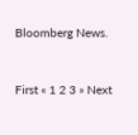Bloomberg News.


First « 1 2 3 » Next